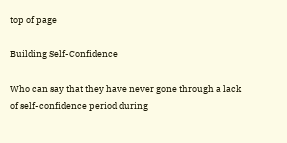top of page

Building Self-Confidence

Who can say that they have never gone through a lack of self-confidence period during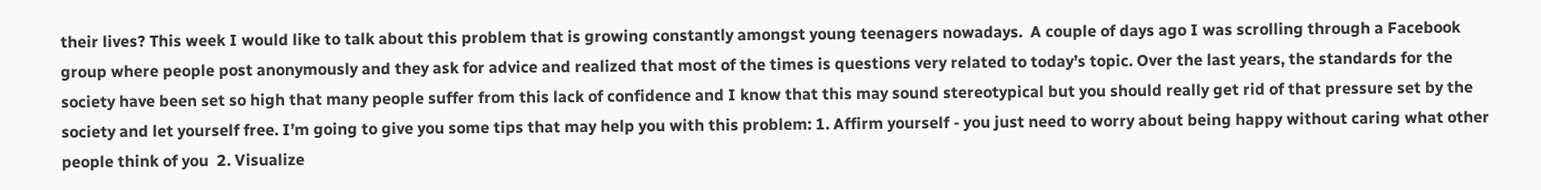their lives? This week I would like to talk about this problem that is growing constantly amongst young teenagers nowadays.  A couple of days ago I was scrolling through a Facebook group where people post anonymously and they ask for advice and realized that most of the times is questions very related to today’s topic. Over the last years, the standards for the society have been set so high that many people suffer from this lack of confidence and I know that this may sound stereotypical but you should really get rid of that pressure set by the society and let yourself free. I’m going to give you some tips that may help you with this problem: 1. Affirm yourself - you just need to worry about being happy without caring what other people think of you  2. Visualize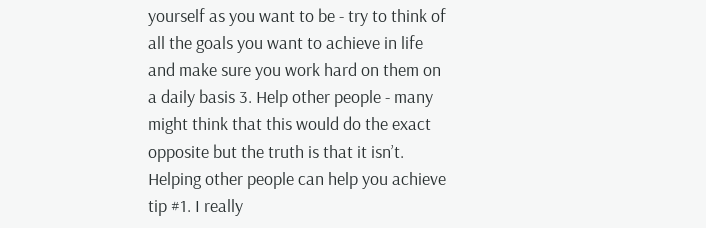yourself as you want to be - try to think of all the goals you want to achieve in life and make sure you work hard on them on a daily basis 3. Help other people - many might think that this would do the exact opposite but the truth is that it isn’t. Helping other people can help you achieve tip #1. I really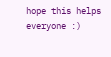hope this helps everyone :)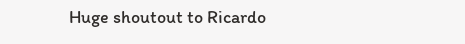Huge shoutout to Ricardo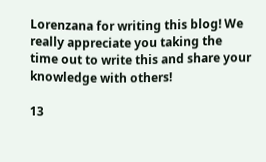Lorenzana for writing this blog! We really appreciate you taking the time out to write this and share your knowledge with others!

13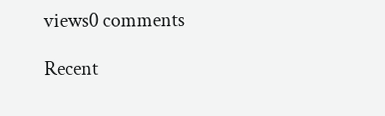views0 comments

Recent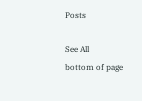Posts

See All
bottom of page